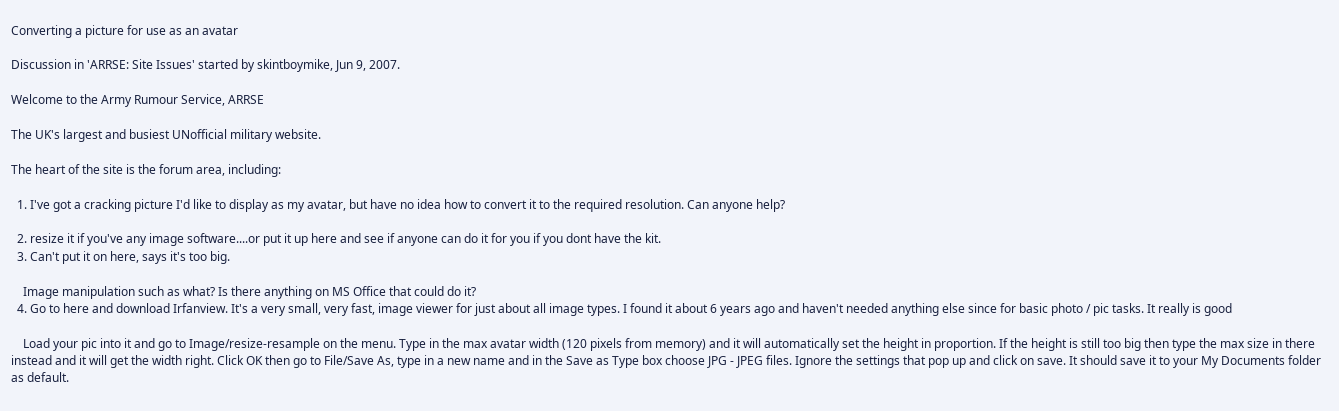Converting a picture for use as an avatar

Discussion in 'ARRSE: Site Issues' started by skintboymike, Jun 9, 2007.

Welcome to the Army Rumour Service, ARRSE

The UK's largest and busiest UNofficial military website.

The heart of the site is the forum area, including:

  1. I've got a cracking picture I'd like to display as my avatar, but have no idea how to convert it to the required resolution. Can anyone help?

  2. resize it if you've any image software....or put it up here and see if anyone can do it for you if you dont have the kit.
  3. Can't put it on here, says it's too big.

    Image manipulation such as what? Is there anything on MS Office that could do it?
  4. Go to here and download Irfanview. It's a very small, very fast, image viewer for just about all image types. I found it about 6 years ago and haven't needed anything else since for basic photo / pic tasks. It really is good

    Load your pic into it and go to Image/resize-resample on the menu. Type in the max avatar width (120 pixels from memory) and it will automatically set the height in proportion. If the height is still too big then type the max size in there instead and it will get the width right. Click OK then go to File/Save As, type in a new name and in the Save as Type box choose JPG - JPEG files. Ignore the settings that pop up and click on save. It should save it to your My Documents folder as default.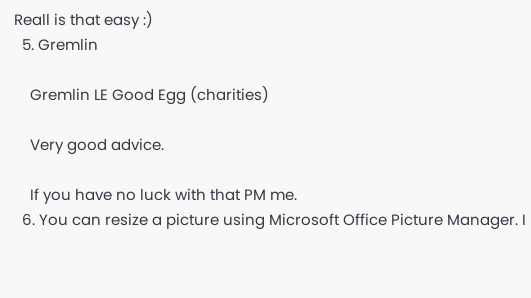Reall is that easy :)
  5. Gremlin

    Gremlin LE Good Egg (charities)

    Very good advice.

    If you have no luck with that PM me.
  6. You can resize a picture using Microsoft Office Picture Manager. I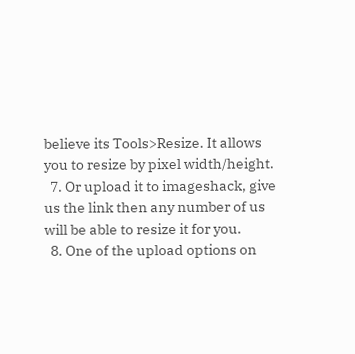believe its Tools>Resize. It allows you to resize by pixel width/height.
  7. Or upload it to imageshack, give us the link then any number of us will be able to resize it for you.
  8. One of the upload options on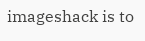imageshack is to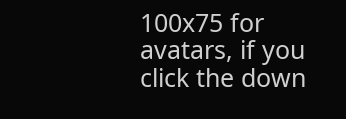100x75 for avatars, if you click the down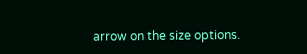arrow on the size options.